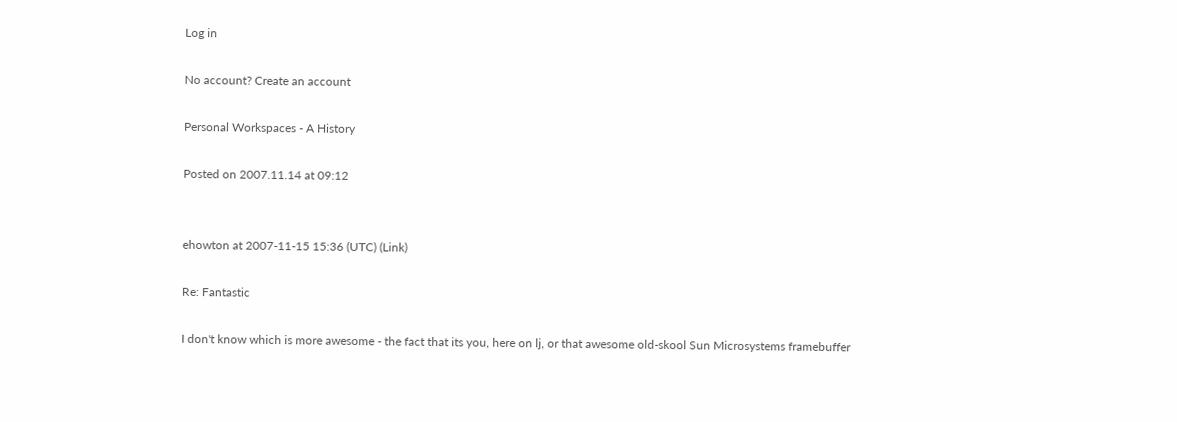Log in

No account? Create an account

Personal Workspaces - A History

Posted on 2007.11.14 at 09:12


ehowton at 2007-11-15 15:36 (UTC) (Link)

Re: Fantastic

I don't know which is more awesome - the fact that its you, here on lj, or that awesome old-skool Sun Microsystems framebuffer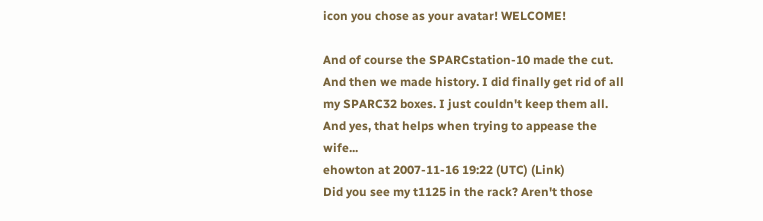icon you chose as your avatar! WELCOME!

And of course the SPARCstation-10 made the cut. And then we made history. I did finally get rid of all my SPARC32 boxes. I just couldn't keep them all. And yes, that helps when trying to appease the wife...
ehowton at 2007-11-16 19:22 (UTC) (Link)
Did you see my t1125 in the rack? Aren't those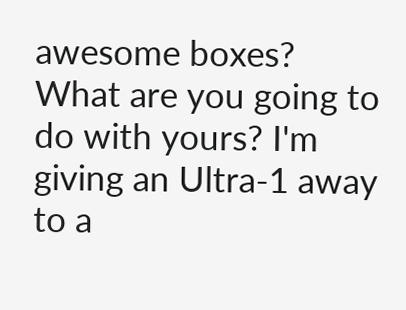awesome boxes? What are you going to do with yours? I'm giving an Ultra-1 away to a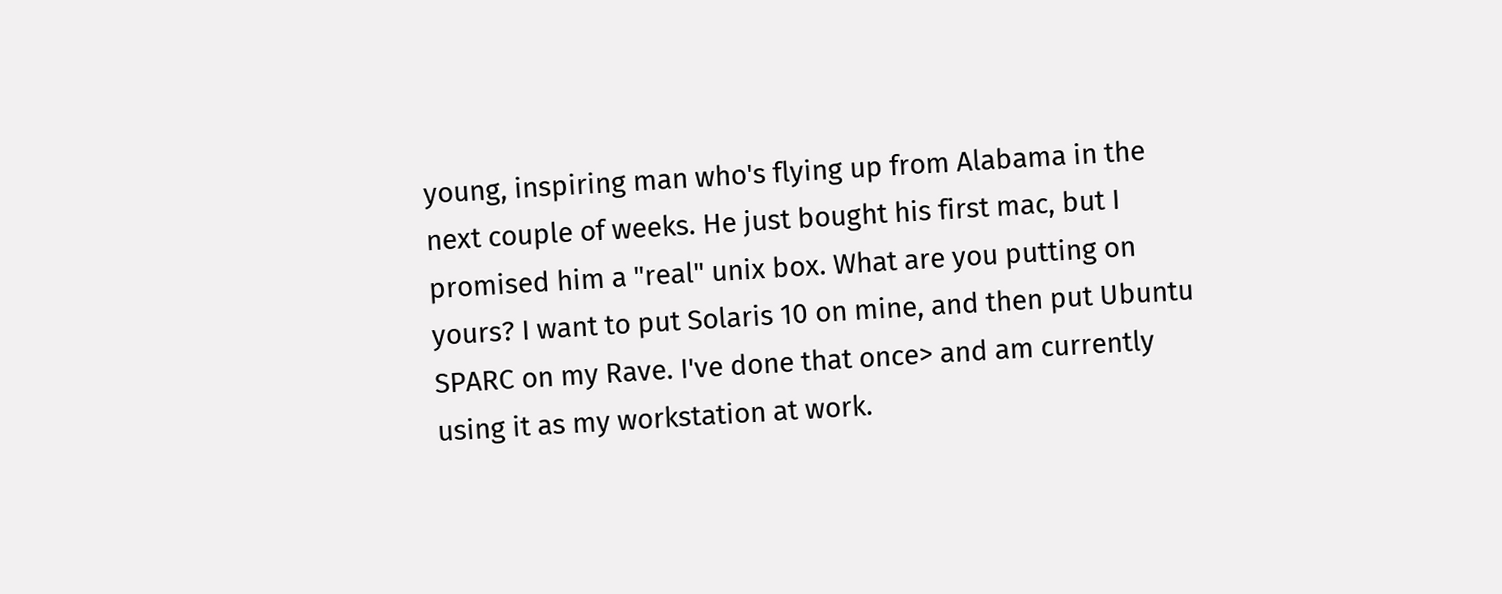young, inspiring man who's flying up from Alabama in the next couple of weeks. He just bought his first mac, but I promised him a "real" unix box. What are you putting on yours? I want to put Solaris 10 on mine, and then put Ubuntu SPARC on my Rave. I've done that once> and am currently using it as my workstation at work.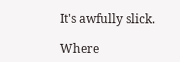It's awfully slick.

Where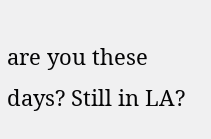are you these days? Still in LA?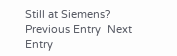Still at Siemens?
Previous Entry  Next Entry